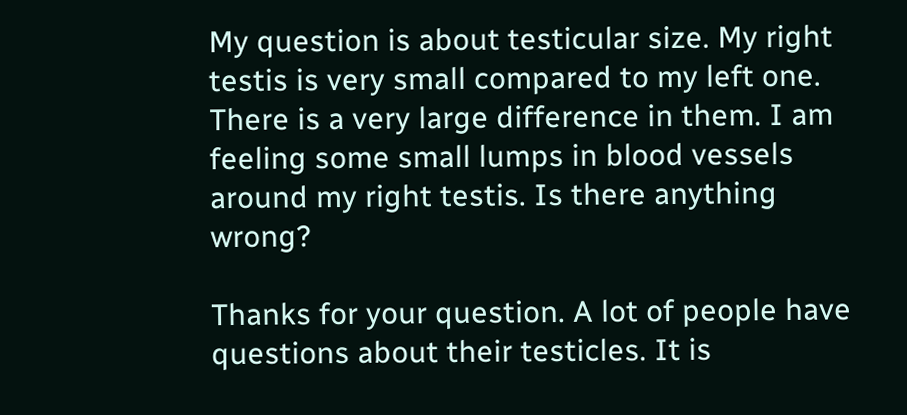My question is about testicular size. My right testis is very small compared to my left one. There is a very large difference in them. I am feeling some small lumps in blood vessels around my right testis. Is there anything wrong?

Thanks for your question. A lot of people have questions about their testicles. It is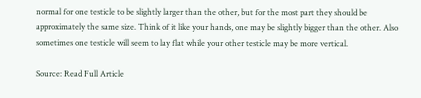normal for one testicle to be slightly larger than the other, but for the most part they should be approximately the same size. Think of it like your hands, one may be slightly bigger than the other. Also sometimes one testicle will seem to lay flat while your other testicle may be more vertical.

Source: Read Full Article